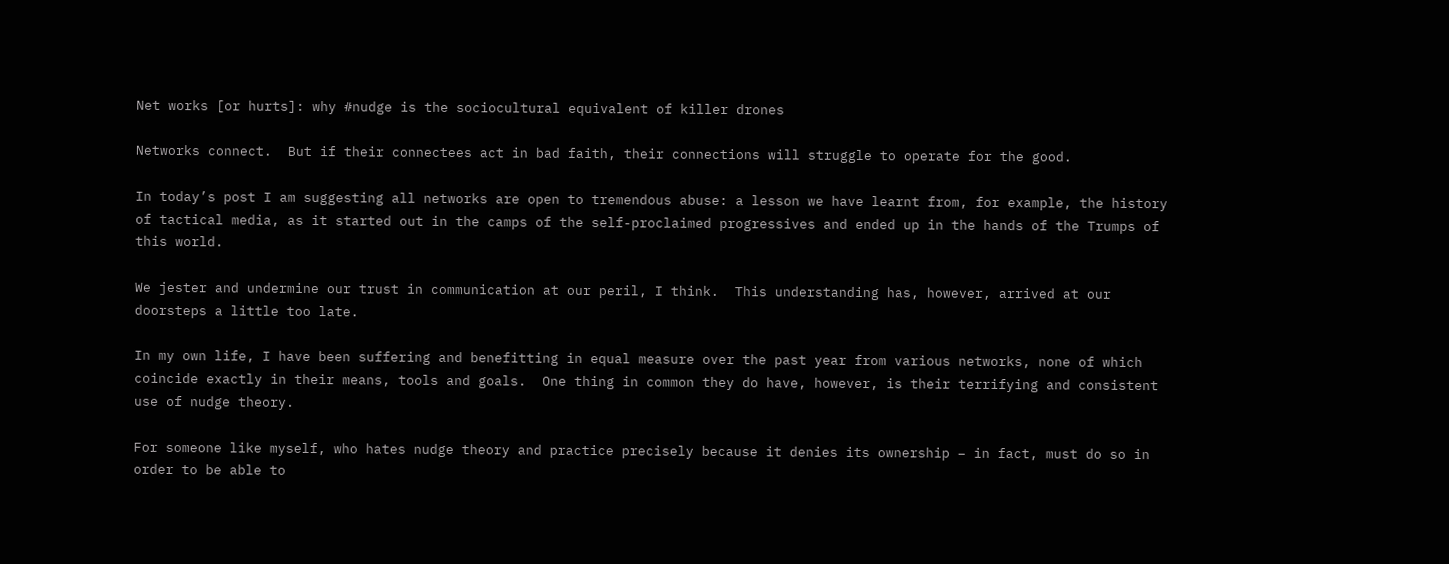Net works [or hurts]: why #nudge is the sociocultural equivalent of killer drones

Networks connect.  But if their connectees act in bad faith, their connections will struggle to operate for the good.

In today’s post I am suggesting all networks are open to tremendous abuse: a lesson we have learnt from, for example, the history of tactical media, as it started out in the camps of the self-proclaimed progressives and ended up in the hands of the Trumps of this world.

We jester and undermine our trust in communication at our peril, I think.  This understanding has, however, arrived at our doorsteps a little too late.

In my own life, I have been suffering and benefitting in equal measure over the past year from various networks, none of which coincide exactly in their means, tools and goals.  One thing in common they do have, however, is their terrifying and consistent use of nudge theory.

For someone like myself, who hates nudge theory and practice precisely because it denies its ownership – in fact, must do so in order to be able to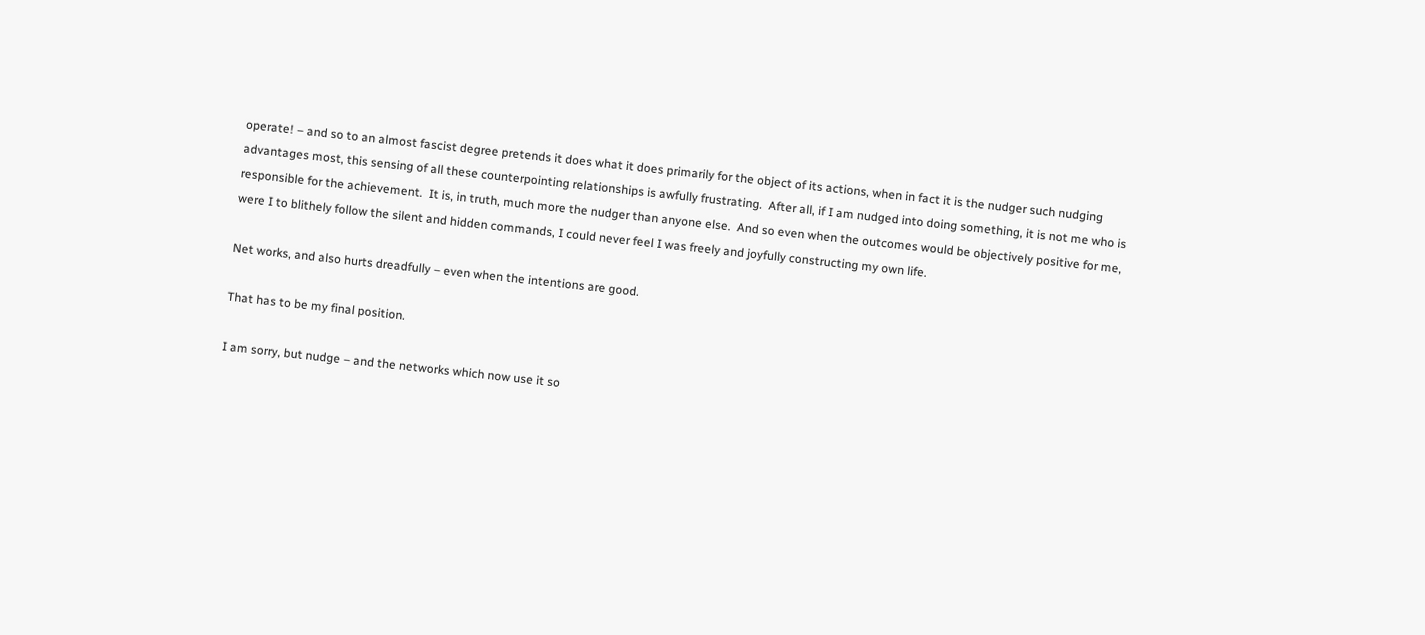operate! – and so to an almost fascist degree pretends it does what it does primarily for the object of its actions, when in fact it is the nudger such nudging advantages most, this sensing of all these counterpointing relationships is awfully frustrating.  After all, if I am nudged into doing something, it is not me who is responsible for the achievement.  It is, in truth, much more the nudger than anyone else.  And so even when the outcomes would be objectively positive for me, were I to blithely follow the silent and hidden commands, I could never feel I was freely and joyfully constructing my own life.

Net works, and also hurts dreadfully – even when the intentions are good.

That has to be my final position.

I am sorry, but nudge – and the networks which now use it so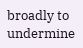broadly to undermine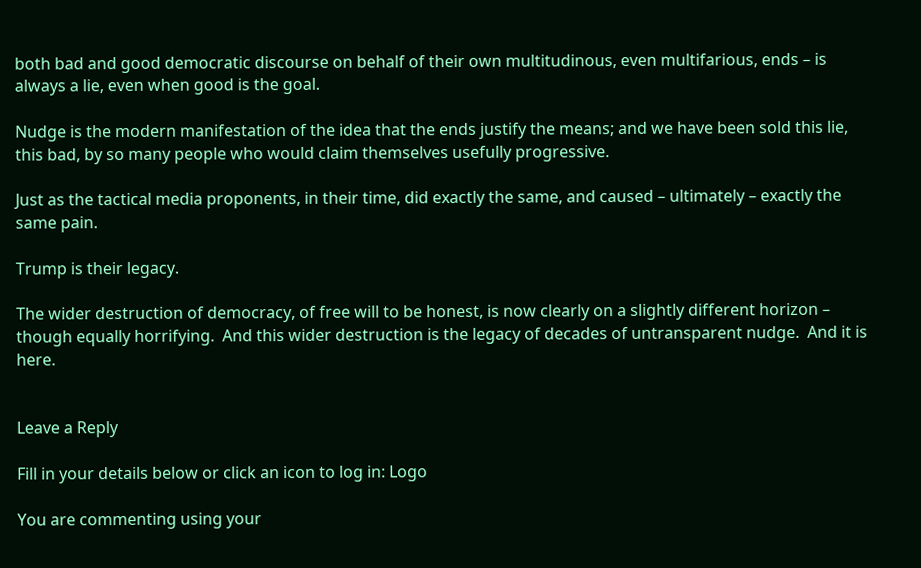both bad and good democratic discourse on behalf of their own multitudinous, even multifarious, ends – is always a lie, even when good is the goal.

Nudge is the modern manifestation of the idea that the ends justify the means; and we have been sold this lie, this bad, by so many people who would claim themselves usefully progressive.

Just as the tactical media proponents, in their time, did exactly the same, and caused – ultimately – exactly the same pain.

Trump is their legacy.

The wider destruction of democracy, of free will to be honest, is now clearly on a slightly different horizon – though equally horrifying.  And this wider destruction is the legacy of decades of untransparent nudge.  And it is here.


Leave a Reply

Fill in your details below or click an icon to log in: Logo

You are commenting using your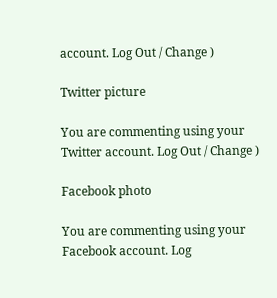account. Log Out / Change )

Twitter picture

You are commenting using your Twitter account. Log Out / Change )

Facebook photo

You are commenting using your Facebook account. Log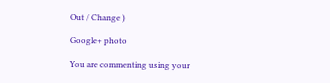Out / Change )

Google+ photo

You are commenting using your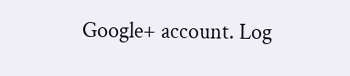Google+ account. Log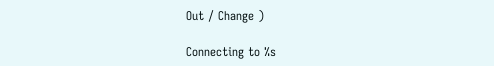Out / Change )

Connecting to %s